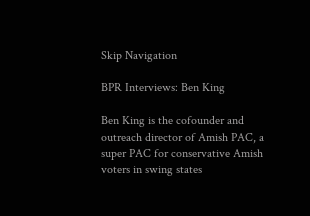Skip Navigation

BPR Interviews: Ben King

Ben King is the cofounder and outreach director of Amish PAC, a super PAC for conservative Amish voters in swing states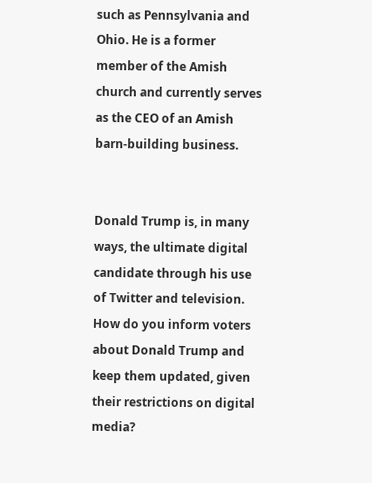such as Pennsylvania and Ohio. He is a former member of the Amish church and currently serves as the CEO of an Amish barn-building business.


Donald Trump is, in many ways, the ultimate digital candidate through his use of Twitter and television. How do you inform voters about Donald Trump and keep them updated, given their restrictions on digital media?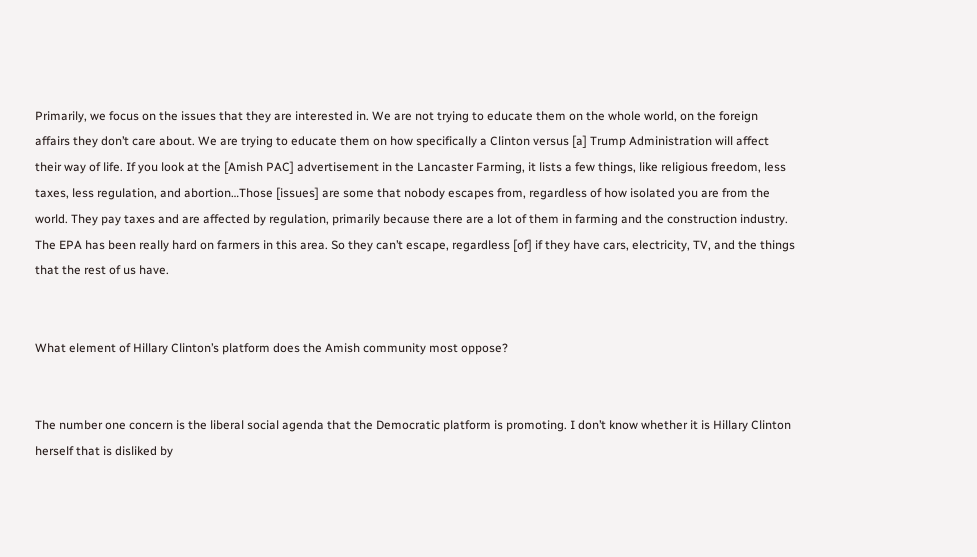Primarily, we focus on the issues that they are interested in. We are not trying to educate them on the whole world, on the foreign affairs they don’t care about. We are trying to educate them on how specifically a Clinton versus [a] Trump Administration will affect their way of life. If you look at the [Amish PAC] advertisement in the Lancaster Farming, it lists a few things, like religious freedom, less taxes, less regulation, and abortion…Those [issues] are some that nobody escapes from, regardless of how isolated you are from the world. They pay taxes and are affected by regulation, primarily because there are a lot of them in farming and the construction industry. The EPA has been really hard on farmers in this area. So they can’t escape, regardless [of] if they have cars, electricity, TV, and the things that the rest of us have.


What element of Hillary Clinton’s platform does the Amish community most oppose?


The number one concern is the liberal social agenda that the Democratic platform is promoting. I don’t know whether it is Hillary Clinton herself that is disliked by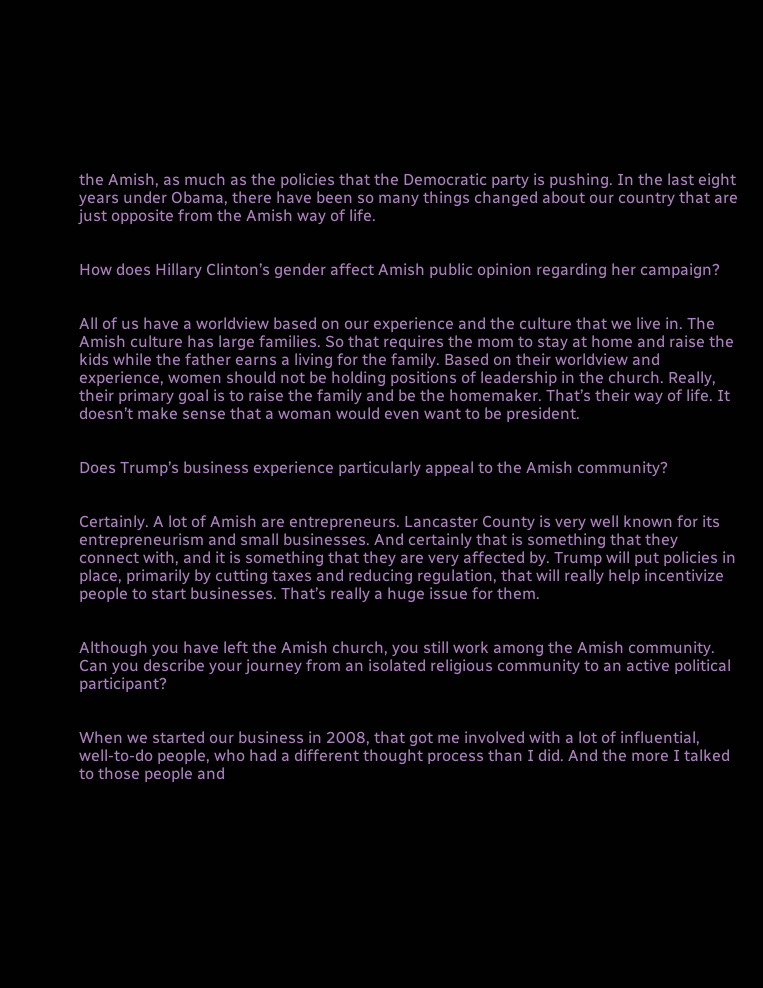the Amish, as much as the policies that the Democratic party is pushing. In the last eight years under Obama, there have been so many things changed about our country that are just opposite from the Amish way of life.


How does Hillary Clinton’s gender affect Amish public opinion regarding her campaign?


All of us have a worldview based on our experience and the culture that we live in. The Amish culture has large families. So that requires the mom to stay at home and raise the kids while the father earns a living for the family. Based on their worldview and experience, women should not be holding positions of leadership in the church. Really, their primary goal is to raise the family and be the homemaker. That’s their way of life. It doesn’t make sense that a woman would even want to be president.


Does Trump’s business experience particularly appeal to the Amish community?


Certainly. A lot of Amish are entrepreneurs. Lancaster County is very well known for its entrepreneurism and small businesses. And certainly that is something that they connect with, and it is something that they are very affected by. Trump will put policies in place, primarily by cutting taxes and reducing regulation, that will really help incentivize people to start businesses. That’s really a huge issue for them.


Although you have left the Amish church, you still work among the Amish community. Can you describe your journey from an isolated religious community to an active political participant?


When we started our business in 2008, that got me involved with a lot of influential, well-to-do people, who had a different thought process than I did. And the more I talked to those people and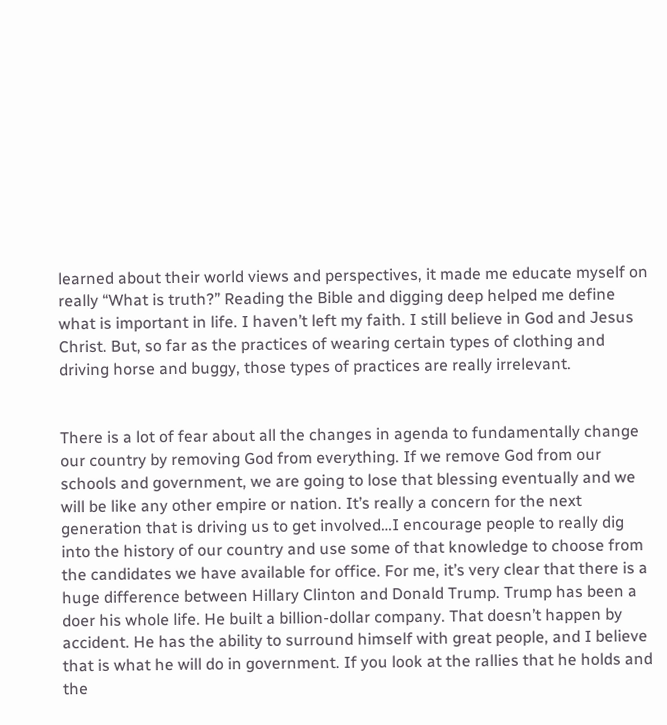learned about their world views and perspectives, it made me educate myself on really “What is truth?” Reading the Bible and digging deep helped me define what is important in life. I haven’t left my faith. I still believe in God and Jesus Christ. But, so far as the practices of wearing certain types of clothing and driving horse and buggy, those types of practices are really irrelevant.


There is a lot of fear about all the changes in agenda to fundamentally change our country by removing God from everything. If we remove God from our schools and government, we are going to lose that blessing eventually and we will be like any other empire or nation. It’s really a concern for the next generation that is driving us to get involved…I encourage people to really dig into the history of our country and use some of that knowledge to choose from the candidates we have available for office. For me, it’s very clear that there is a huge difference between Hillary Clinton and Donald Trump. Trump has been a doer his whole life. He built a billion-dollar company. That doesn’t happen by accident. He has the ability to surround himself with great people, and I believe that is what he will do in government. If you look at the rallies that he holds and the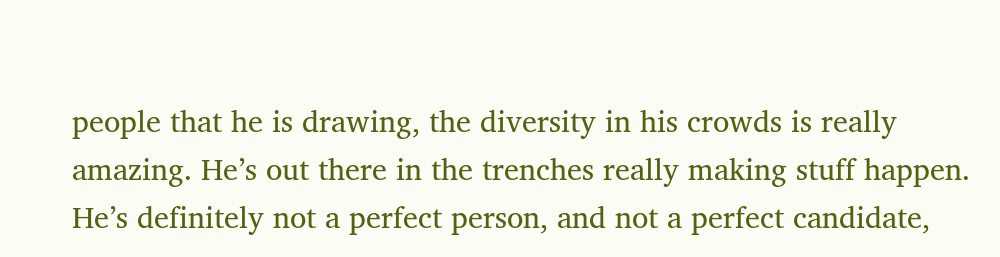people that he is drawing, the diversity in his crowds is really amazing. He’s out there in the trenches really making stuff happen. He’s definitely not a perfect person, and not a perfect candidate,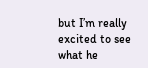but I’m really excited to see what he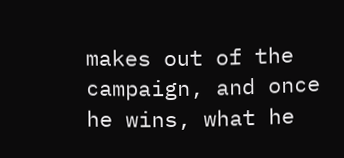makes out of the campaign, and once he wins, what he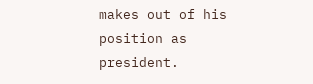makes out of his position as president.